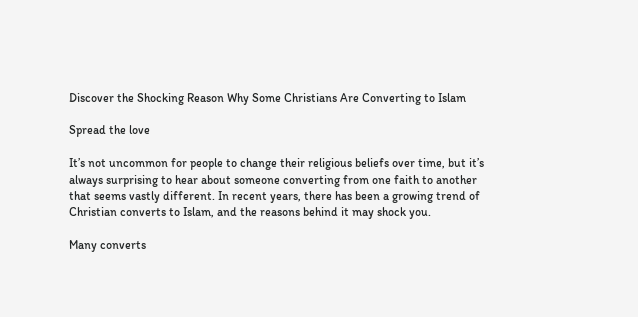Discover the Shocking Reason Why Some Christians Are Converting to Islam

Spread the love

It’s not uncommon for people to change their religious beliefs over time, but it’s always surprising to hear about someone converting from one faith to another that seems vastly different. In recent years, there has been a growing trend of Christian converts to Islam, and the reasons behind it may shock you.

Many converts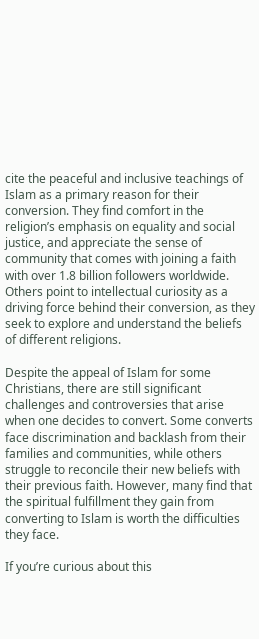cite the peaceful and inclusive teachings of Islam as a primary reason for their conversion. They find comfort in the religion’s emphasis on equality and social justice, and appreciate the sense of community that comes with joining a faith with over 1.8 billion followers worldwide. Others point to intellectual curiosity as a driving force behind their conversion, as they seek to explore and understand the beliefs of different religions.

Despite the appeal of Islam for some Christians, there are still significant challenges and controversies that arise when one decides to convert. Some converts face discrimination and backlash from their families and communities, while others struggle to reconcile their new beliefs with their previous faith. However, many find that the spiritual fulfillment they gain from converting to Islam is worth the difficulties they face.

If you’re curious about this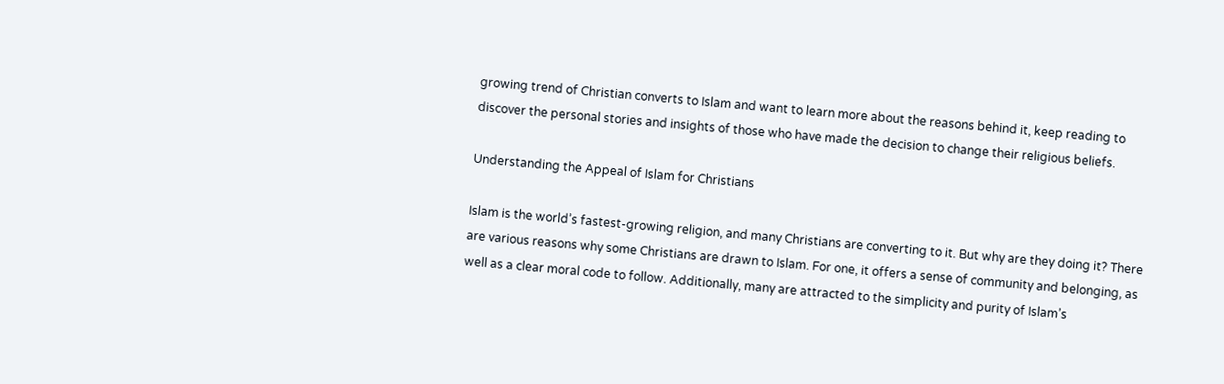growing trend of Christian converts to Islam and want to learn more about the reasons behind it, keep reading to discover the personal stories and insights of those who have made the decision to change their religious beliefs.

Understanding the Appeal of Islam for Christians

Islam is the world’s fastest-growing religion, and many Christians are converting to it. But why are they doing it? There are various reasons why some Christians are drawn to Islam. For one, it offers a sense of community and belonging, as well as a clear moral code to follow. Additionally, many are attracted to the simplicity and purity of Islam’s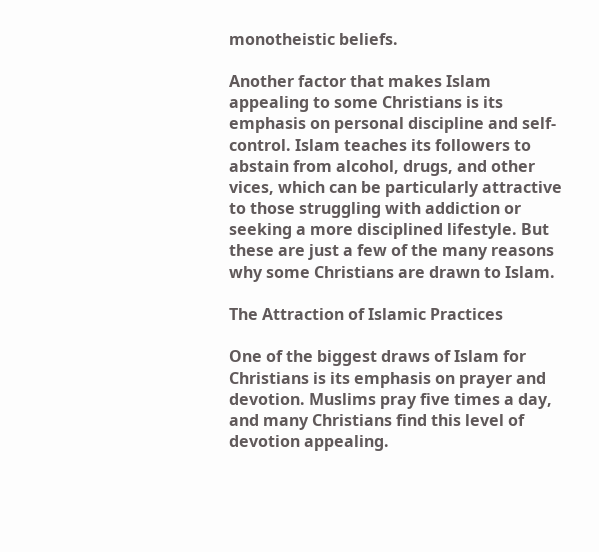monotheistic beliefs.

Another factor that makes Islam appealing to some Christians is its emphasis on personal discipline and self-control. Islam teaches its followers to abstain from alcohol, drugs, and other vices, which can be particularly attractive to those struggling with addiction or seeking a more disciplined lifestyle. But these are just a few of the many reasons why some Christians are drawn to Islam.

The Attraction of Islamic Practices

One of the biggest draws of Islam for Christians is its emphasis on prayer and devotion. Muslims pray five times a day, and many Christians find this level of devotion appealing.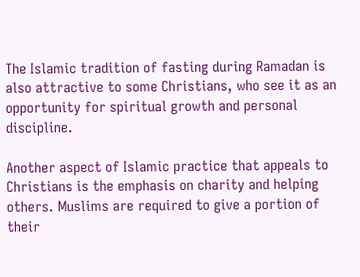The Islamic tradition of fasting during Ramadan is also attractive to some Christians, who see it as an opportunity for spiritual growth and personal discipline.

Another aspect of Islamic practice that appeals to Christians is the emphasis on charity and helping others. Muslims are required to give a portion of their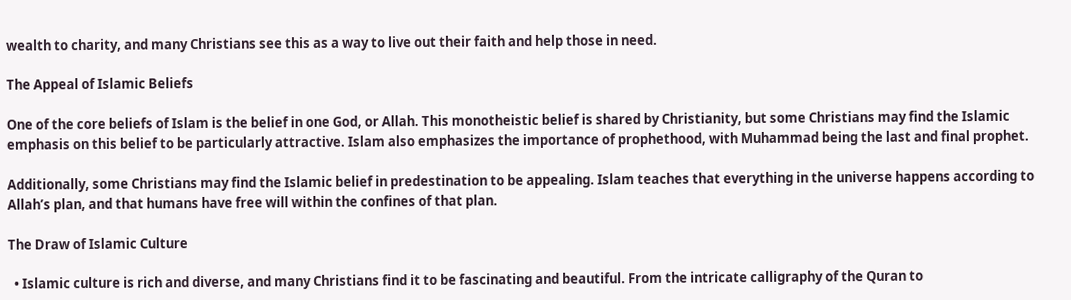wealth to charity, and many Christians see this as a way to live out their faith and help those in need.

The Appeal of Islamic Beliefs

One of the core beliefs of Islam is the belief in one God, or Allah. This monotheistic belief is shared by Christianity, but some Christians may find the Islamic emphasis on this belief to be particularly attractive. Islam also emphasizes the importance of prophethood, with Muhammad being the last and final prophet.

Additionally, some Christians may find the Islamic belief in predestination to be appealing. Islam teaches that everything in the universe happens according to Allah’s plan, and that humans have free will within the confines of that plan.

The Draw of Islamic Culture

  • Islamic culture is rich and diverse, and many Christians find it to be fascinating and beautiful. From the intricate calligraphy of the Quran to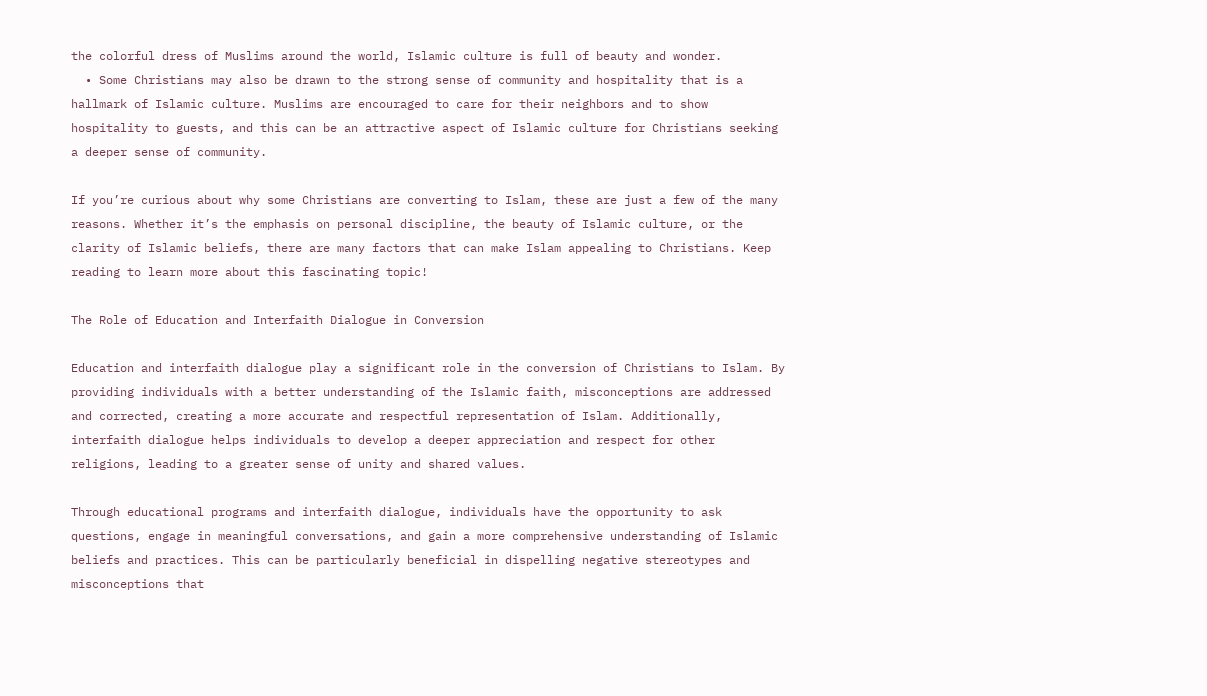the colorful dress of Muslims around the world, Islamic culture is full of beauty and wonder.
  • Some Christians may also be drawn to the strong sense of community and hospitality that is a hallmark of Islamic culture. Muslims are encouraged to care for their neighbors and to show hospitality to guests, and this can be an attractive aspect of Islamic culture for Christians seeking a deeper sense of community.

If you’re curious about why some Christians are converting to Islam, these are just a few of the many reasons. Whether it’s the emphasis on personal discipline, the beauty of Islamic culture, or the clarity of Islamic beliefs, there are many factors that can make Islam appealing to Christians. Keep reading to learn more about this fascinating topic!

The Role of Education and Interfaith Dialogue in Conversion

Education and interfaith dialogue play a significant role in the conversion of Christians to Islam. By providing individuals with a better understanding of the Islamic faith, misconceptions are addressed and corrected, creating a more accurate and respectful representation of Islam. Additionally, interfaith dialogue helps individuals to develop a deeper appreciation and respect for other religions, leading to a greater sense of unity and shared values.

Through educational programs and interfaith dialogue, individuals have the opportunity to ask questions, engage in meaningful conversations, and gain a more comprehensive understanding of Islamic beliefs and practices. This can be particularly beneficial in dispelling negative stereotypes and misconceptions that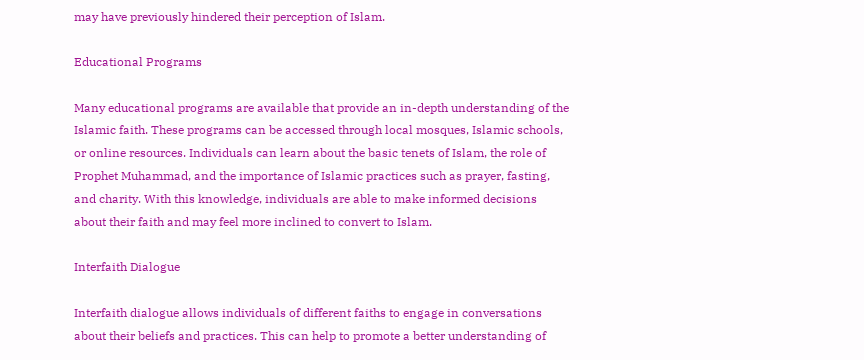may have previously hindered their perception of Islam.

Educational Programs

Many educational programs are available that provide an in-depth understanding of the Islamic faith. These programs can be accessed through local mosques, Islamic schools, or online resources. Individuals can learn about the basic tenets of Islam, the role of Prophet Muhammad, and the importance of Islamic practices such as prayer, fasting, and charity. With this knowledge, individuals are able to make informed decisions about their faith and may feel more inclined to convert to Islam.

Interfaith Dialogue

Interfaith dialogue allows individuals of different faiths to engage in conversations about their beliefs and practices. This can help to promote a better understanding of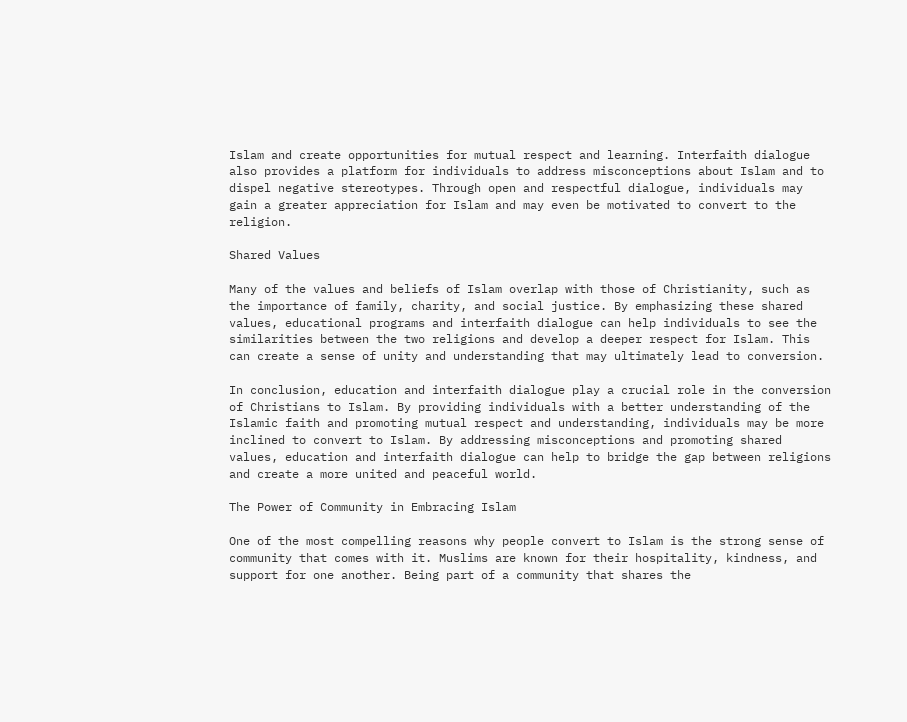Islam and create opportunities for mutual respect and learning. Interfaith dialogue also provides a platform for individuals to address misconceptions about Islam and to dispel negative stereotypes. Through open and respectful dialogue, individuals may gain a greater appreciation for Islam and may even be motivated to convert to the religion.

Shared Values

Many of the values and beliefs of Islam overlap with those of Christianity, such as the importance of family, charity, and social justice. By emphasizing these shared values, educational programs and interfaith dialogue can help individuals to see the similarities between the two religions and develop a deeper respect for Islam. This can create a sense of unity and understanding that may ultimately lead to conversion.

In conclusion, education and interfaith dialogue play a crucial role in the conversion of Christians to Islam. By providing individuals with a better understanding of the Islamic faith and promoting mutual respect and understanding, individuals may be more inclined to convert to Islam. By addressing misconceptions and promoting shared values, education and interfaith dialogue can help to bridge the gap between religions and create a more united and peaceful world.

The Power of Community in Embracing Islam

One of the most compelling reasons why people convert to Islam is the strong sense of community that comes with it. Muslims are known for their hospitality, kindness, and support for one another. Being part of a community that shares the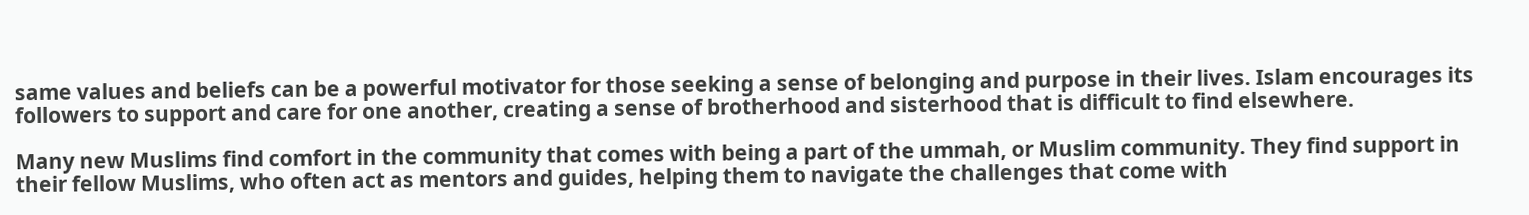same values and beliefs can be a powerful motivator for those seeking a sense of belonging and purpose in their lives. Islam encourages its followers to support and care for one another, creating a sense of brotherhood and sisterhood that is difficult to find elsewhere.

Many new Muslims find comfort in the community that comes with being a part of the ummah, or Muslim community. They find support in their fellow Muslims, who often act as mentors and guides, helping them to navigate the challenges that come with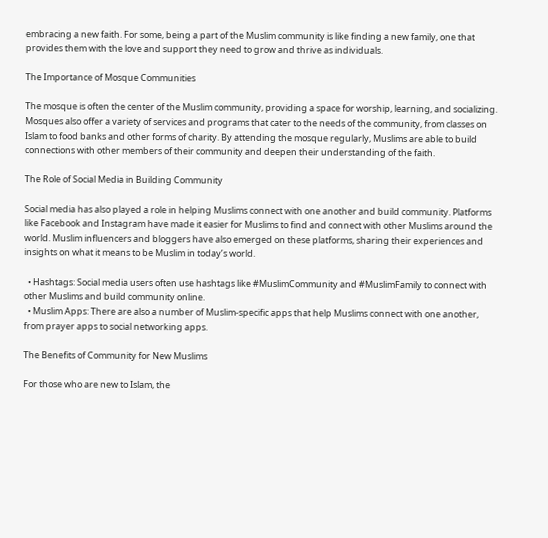embracing a new faith. For some, being a part of the Muslim community is like finding a new family, one that provides them with the love and support they need to grow and thrive as individuals.

The Importance of Mosque Communities

The mosque is often the center of the Muslim community, providing a space for worship, learning, and socializing. Mosques also offer a variety of services and programs that cater to the needs of the community, from classes on Islam to food banks and other forms of charity. By attending the mosque regularly, Muslims are able to build connections with other members of their community and deepen their understanding of the faith.

The Role of Social Media in Building Community

Social media has also played a role in helping Muslims connect with one another and build community. Platforms like Facebook and Instagram have made it easier for Muslims to find and connect with other Muslims around the world. Muslim influencers and bloggers have also emerged on these platforms, sharing their experiences and insights on what it means to be Muslim in today’s world.

  • Hashtags: Social media users often use hashtags like #MuslimCommunity and #MuslimFamily to connect with other Muslims and build community online.
  • Muslim Apps: There are also a number of Muslim-specific apps that help Muslims connect with one another, from prayer apps to social networking apps.

The Benefits of Community for New Muslims

For those who are new to Islam, the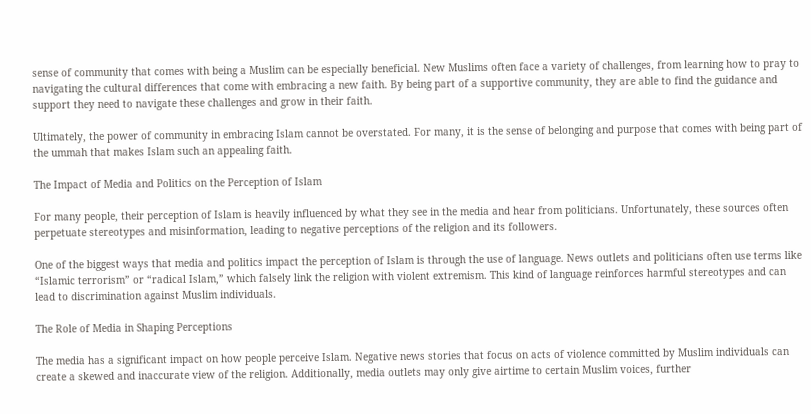sense of community that comes with being a Muslim can be especially beneficial. New Muslims often face a variety of challenges, from learning how to pray to navigating the cultural differences that come with embracing a new faith. By being part of a supportive community, they are able to find the guidance and support they need to navigate these challenges and grow in their faith.

Ultimately, the power of community in embracing Islam cannot be overstated. For many, it is the sense of belonging and purpose that comes with being part of the ummah that makes Islam such an appealing faith.

The Impact of Media and Politics on the Perception of Islam

For many people, their perception of Islam is heavily influenced by what they see in the media and hear from politicians. Unfortunately, these sources often perpetuate stereotypes and misinformation, leading to negative perceptions of the religion and its followers.

One of the biggest ways that media and politics impact the perception of Islam is through the use of language. News outlets and politicians often use terms like “Islamic terrorism” or “radical Islam,” which falsely link the religion with violent extremism. This kind of language reinforces harmful stereotypes and can lead to discrimination against Muslim individuals.

The Role of Media in Shaping Perceptions

The media has a significant impact on how people perceive Islam. Negative news stories that focus on acts of violence committed by Muslim individuals can create a skewed and inaccurate view of the religion. Additionally, media outlets may only give airtime to certain Muslim voices, further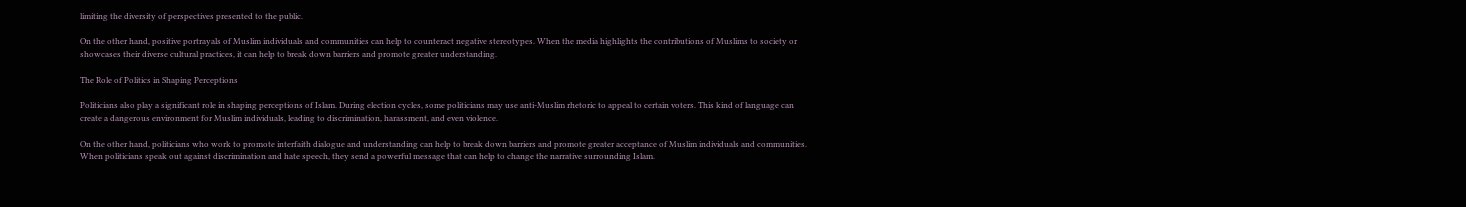limiting the diversity of perspectives presented to the public.

On the other hand, positive portrayals of Muslim individuals and communities can help to counteract negative stereotypes. When the media highlights the contributions of Muslims to society or showcases their diverse cultural practices, it can help to break down barriers and promote greater understanding.

The Role of Politics in Shaping Perceptions

Politicians also play a significant role in shaping perceptions of Islam. During election cycles, some politicians may use anti-Muslim rhetoric to appeal to certain voters. This kind of language can create a dangerous environment for Muslim individuals, leading to discrimination, harassment, and even violence.

On the other hand, politicians who work to promote interfaith dialogue and understanding can help to break down barriers and promote greater acceptance of Muslim individuals and communities. When politicians speak out against discrimination and hate speech, they send a powerful message that can help to change the narrative surrounding Islam.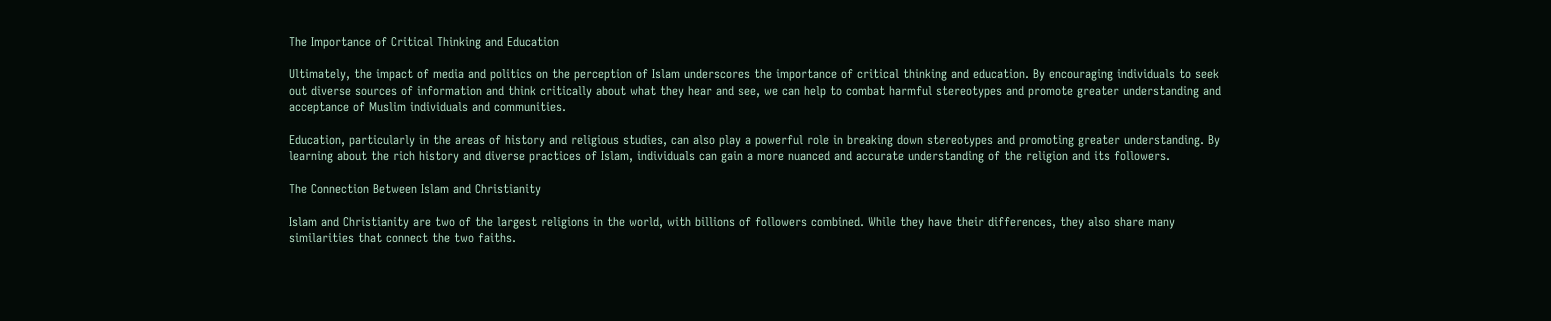The Importance of Critical Thinking and Education

Ultimately, the impact of media and politics on the perception of Islam underscores the importance of critical thinking and education. By encouraging individuals to seek out diverse sources of information and think critically about what they hear and see, we can help to combat harmful stereotypes and promote greater understanding and acceptance of Muslim individuals and communities.

Education, particularly in the areas of history and religious studies, can also play a powerful role in breaking down stereotypes and promoting greater understanding. By learning about the rich history and diverse practices of Islam, individuals can gain a more nuanced and accurate understanding of the religion and its followers.

The Connection Between Islam and Christianity

Islam and Christianity are two of the largest religions in the world, with billions of followers combined. While they have their differences, they also share many similarities that connect the two faiths.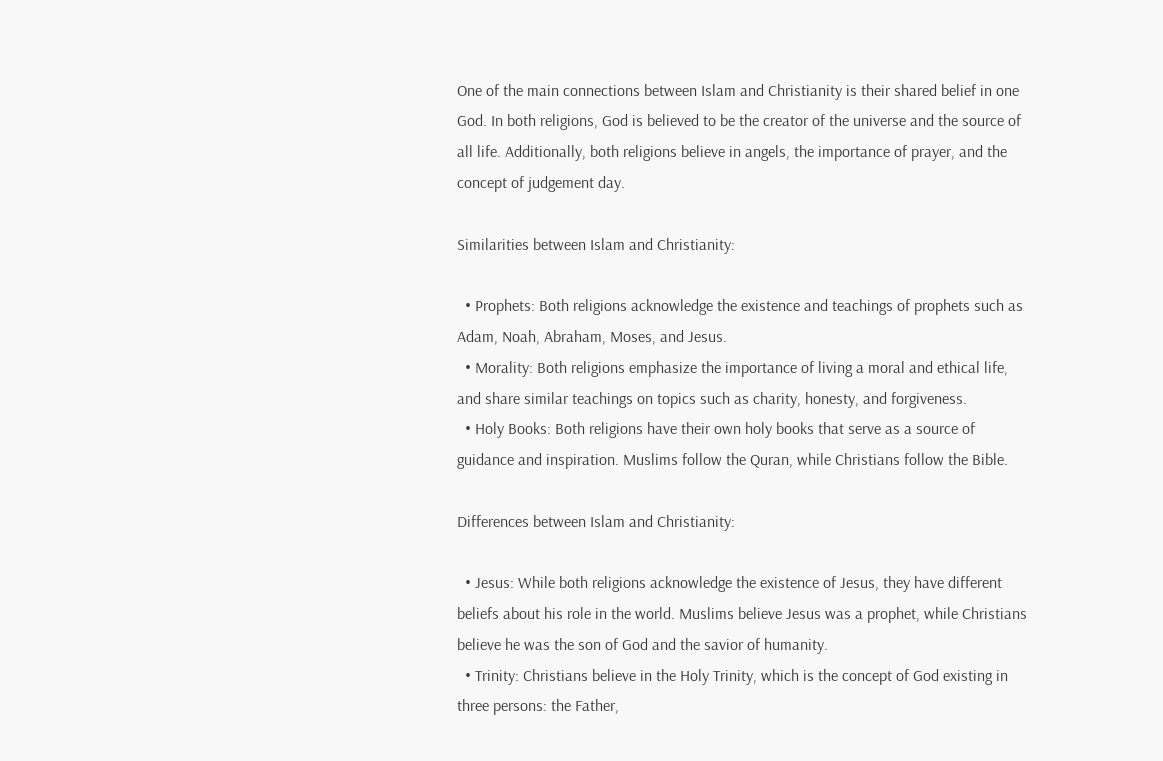One of the main connections between Islam and Christianity is their shared belief in one God. In both religions, God is believed to be the creator of the universe and the source of all life. Additionally, both religions believe in angels, the importance of prayer, and the concept of judgement day.

Similarities between Islam and Christianity:

  • Prophets: Both religions acknowledge the existence and teachings of prophets such as Adam, Noah, Abraham, Moses, and Jesus.
  • Morality: Both religions emphasize the importance of living a moral and ethical life, and share similar teachings on topics such as charity, honesty, and forgiveness.
  • Holy Books: Both religions have their own holy books that serve as a source of guidance and inspiration. Muslims follow the Quran, while Christians follow the Bible.

Differences between Islam and Christianity:

  • Jesus: While both religions acknowledge the existence of Jesus, they have different beliefs about his role in the world. Muslims believe Jesus was a prophet, while Christians believe he was the son of God and the savior of humanity.
  • Trinity: Christians believe in the Holy Trinity, which is the concept of God existing in three persons: the Father,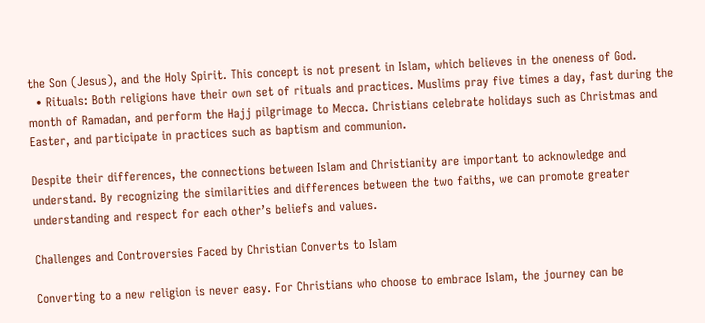the Son (Jesus), and the Holy Spirit. This concept is not present in Islam, which believes in the oneness of God.
  • Rituals: Both religions have their own set of rituals and practices. Muslims pray five times a day, fast during the month of Ramadan, and perform the Hajj pilgrimage to Mecca. Christians celebrate holidays such as Christmas and Easter, and participate in practices such as baptism and communion.

Despite their differences, the connections between Islam and Christianity are important to acknowledge and understand. By recognizing the similarities and differences between the two faiths, we can promote greater understanding and respect for each other’s beliefs and values.

Challenges and Controversies Faced by Christian Converts to Islam

Converting to a new religion is never easy. For Christians who choose to embrace Islam, the journey can be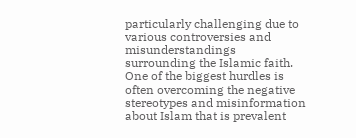particularly challenging due to various controversies and misunderstandings surrounding the Islamic faith. One of the biggest hurdles is often overcoming the negative stereotypes and misinformation about Islam that is prevalent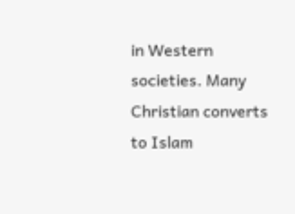in Western societies. Many Christian converts to Islam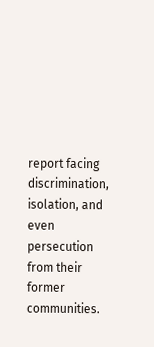report facing discrimination, isolation, and even persecution from their former communities.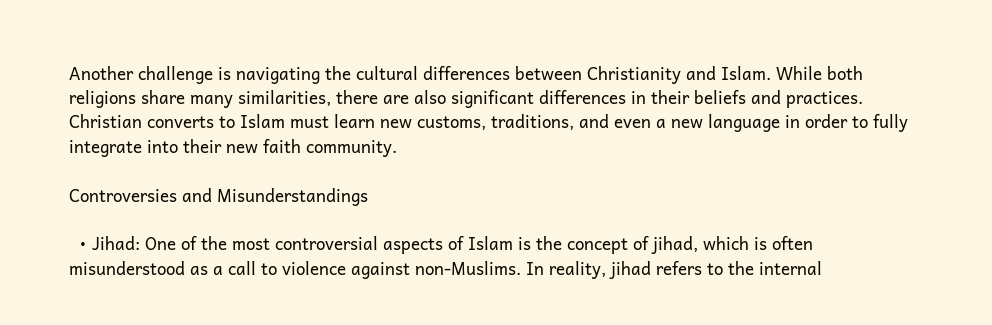Another challenge is navigating the cultural differences between Christianity and Islam. While both religions share many similarities, there are also significant differences in their beliefs and practices. Christian converts to Islam must learn new customs, traditions, and even a new language in order to fully integrate into their new faith community.

Controversies and Misunderstandings

  • Jihad: One of the most controversial aspects of Islam is the concept of jihad, which is often misunderstood as a call to violence against non-Muslims. In reality, jihad refers to the internal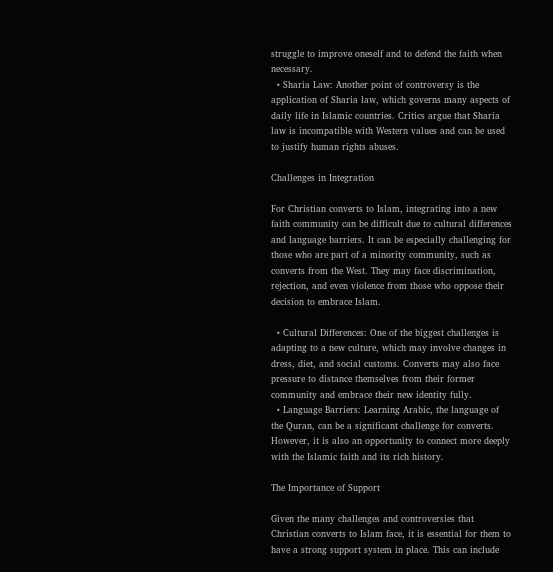struggle to improve oneself and to defend the faith when necessary.
  • Sharia Law: Another point of controversy is the application of Sharia law, which governs many aspects of daily life in Islamic countries. Critics argue that Sharia law is incompatible with Western values and can be used to justify human rights abuses.

Challenges in Integration

For Christian converts to Islam, integrating into a new faith community can be difficult due to cultural differences and language barriers. It can be especially challenging for those who are part of a minority community, such as converts from the West. They may face discrimination, rejection, and even violence from those who oppose their decision to embrace Islam.

  • Cultural Differences: One of the biggest challenges is adapting to a new culture, which may involve changes in dress, diet, and social customs. Converts may also face pressure to distance themselves from their former community and embrace their new identity fully.
  • Language Barriers: Learning Arabic, the language of the Quran, can be a significant challenge for converts. However, it is also an opportunity to connect more deeply with the Islamic faith and its rich history.

The Importance of Support

Given the many challenges and controversies that Christian converts to Islam face, it is essential for them to have a strong support system in place. This can include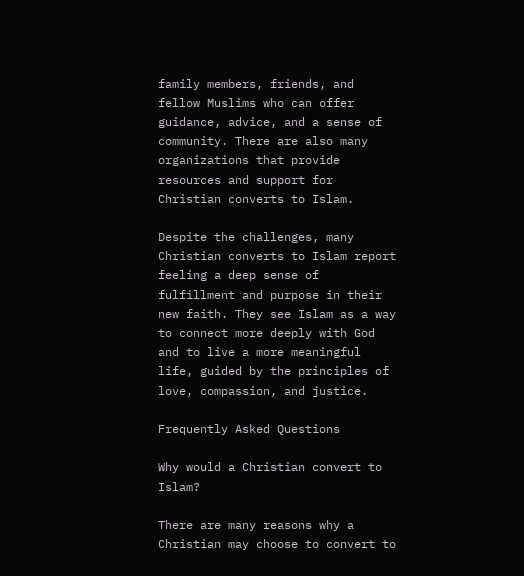family members, friends, and fellow Muslims who can offer guidance, advice, and a sense of community. There are also many organizations that provide resources and support for Christian converts to Islam.

Despite the challenges, many Christian converts to Islam report feeling a deep sense of fulfillment and purpose in their new faith. They see Islam as a way to connect more deeply with God and to live a more meaningful life, guided by the principles of love, compassion, and justice.

Frequently Asked Questions

Why would a Christian convert to Islam?

There are many reasons why a Christian may choose to convert to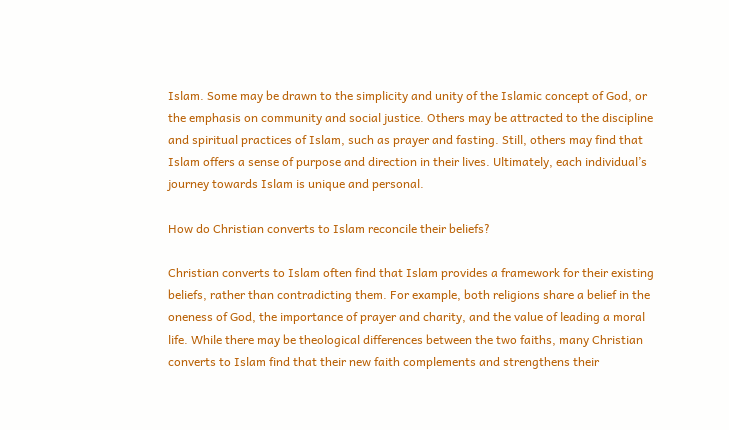Islam. Some may be drawn to the simplicity and unity of the Islamic concept of God, or the emphasis on community and social justice. Others may be attracted to the discipline and spiritual practices of Islam, such as prayer and fasting. Still, others may find that Islam offers a sense of purpose and direction in their lives. Ultimately, each individual’s journey towards Islam is unique and personal.

How do Christian converts to Islam reconcile their beliefs?

Christian converts to Islam often find that Islam provides a framework for their existing beliefs, rather than contradicting them. For example, both religions share a belief in the oneness of God, the importance of prayer and charity, and the value of leading a moral life. While there may be theological differences between the two faiths, many Christian converts to Islam find that their new faith complements and strengthens their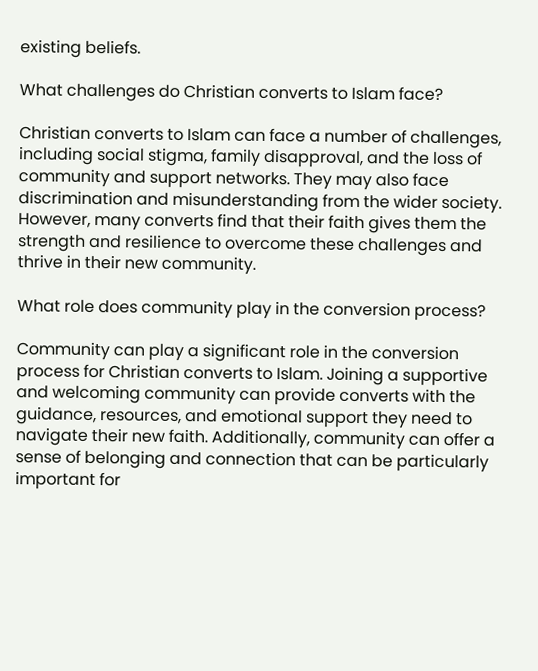existing beliefs.

What challenges do Christian converts to Islam face?

Christian converts to Islam can face a number of challenges, including social stigma, family disapproval, and the loss of community and support networks. They may also face discrimination and misunderstanding from the wider society. However, many converts find that their faith gives them the strength and resilience to overcome these challenges and thrive in their new community.

What role does community play in the conversion process?

Community can play a significant role in the conversion process for Christian converts to Islam. Joining a supportive and welcoming community can provide converts with the guidance, resources, and emotional support they need to navigate their new faith. Additionally, community can offer a sense of belonging and connection that can be particularly important for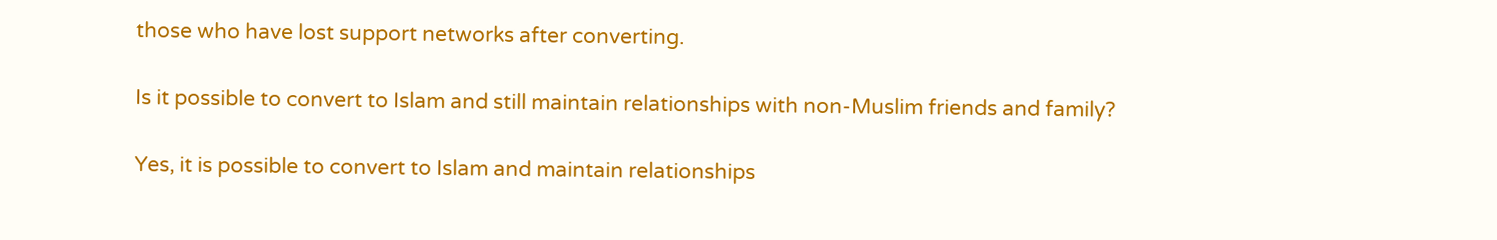those who have lost support networks after converting.

Is it possible to convert to Islam and still maintain relationships with non-Muslim friends and family?

Yes, it is possible to convert to Islam and maintain relationships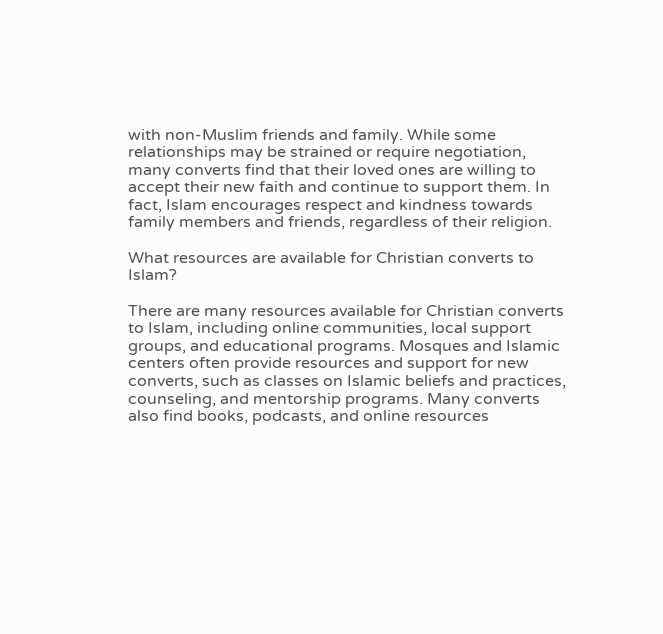with non-Muslim friends and family. While some relationships may be strained or require negotiation, many converts find that their loved ones are willing to accept their new faith and continue to support them. In fact, Islam encourages respect and kindness towards family members and friends, regardless of their religion.

What resources are available for Christian converts to Islam?

There are many resources available for Christian converts to Islam, including online communities, local support groups, and educational programs. Mosques and Islamic centers often provide resources and support for new converts, such as classes on Islamic beliefs and practices, counseling, and mentorship programs. Many converts also find books, podcasts, and online resources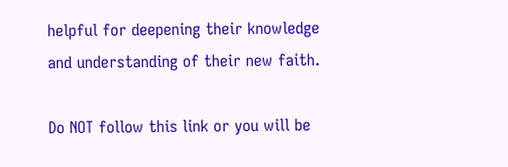helpful for deepening their knowledge and understanding of their new faith.

Do NOT follow this link or you will be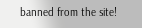banned from the site!